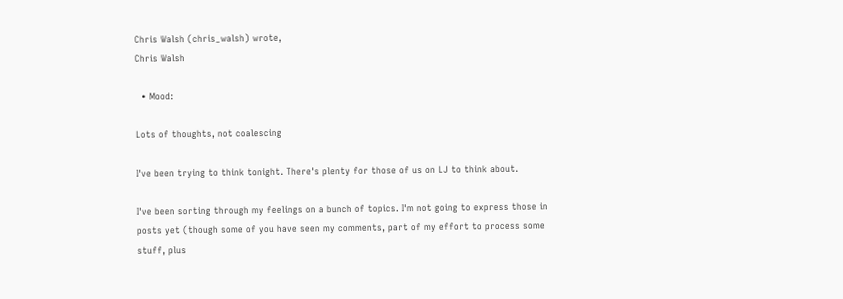Chris Walsh (chris_walsh) wrote,
Chris Walsh

  • Mood:

Lots of thoughts, not coalescing

I've been trying to think tonight. There's plenty for those of us on LJ to think about.

I've been sorting through my feelings on a bunch of topics. I'm not going to express those in posts yet (though some of you have seen my comments, part of my effort to process some stuff, plus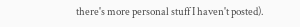there's more personal stuff I haven't posted).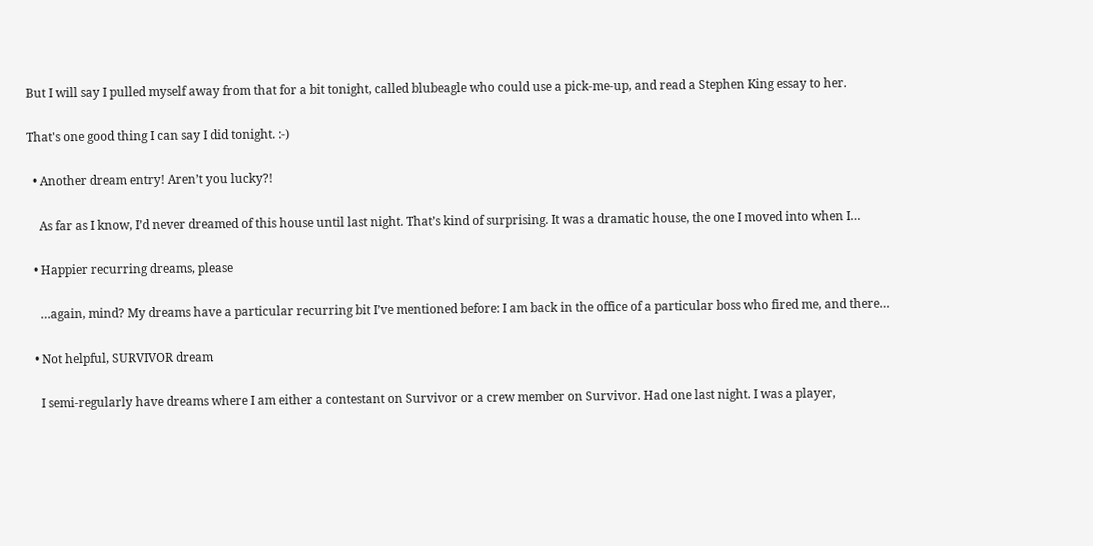But I will say I pulled myself away from that for a bit tonight, called blubeagle who could use a pick-me-up, and read a Stephen King essay to her.

That's one good thing I can say I did tonight. :-)

  • Another dream entry! Aren’t you lucky?!

    As far as I know, I’d never dreamed of this house until last night. That’s kind of surprising. It was a dramatic house, the one I moved into when I…

  • Happier recurring dreams, please

    …again, mind? My dreams have a particular recurring bit I’ve mentioned before: I am back in the office of a particular boss who fired me, and there…

  • Not helpful, SURVIVOR dream

    I semi-regularly have dreams where I am either a contestant on Survivor or a crew member on Survivor. Had one last night. I was a player,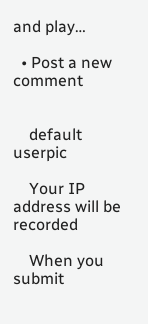and play…

  • Post a new comment


    default userpic

    Your IP address will be recorded

    When you submit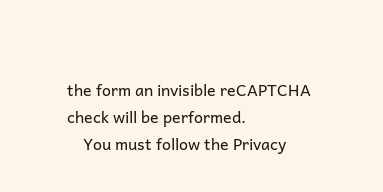the form an invisible reCAPTCHA check will be performed.
    You must follow the Privacy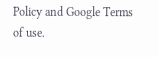Policy and Google Terms of use.